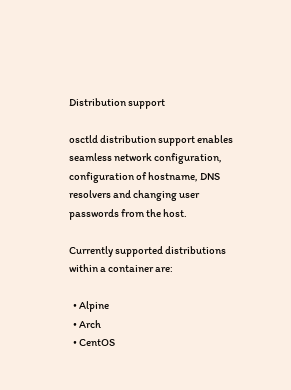Distribution support

osctld distribution support enables seamless network configuration, configuration of hostname, DNS resolvers and changing user passwords from the host.

Currently supported distributions within a container are:

  • Alpine
  • Arch
  • CentOS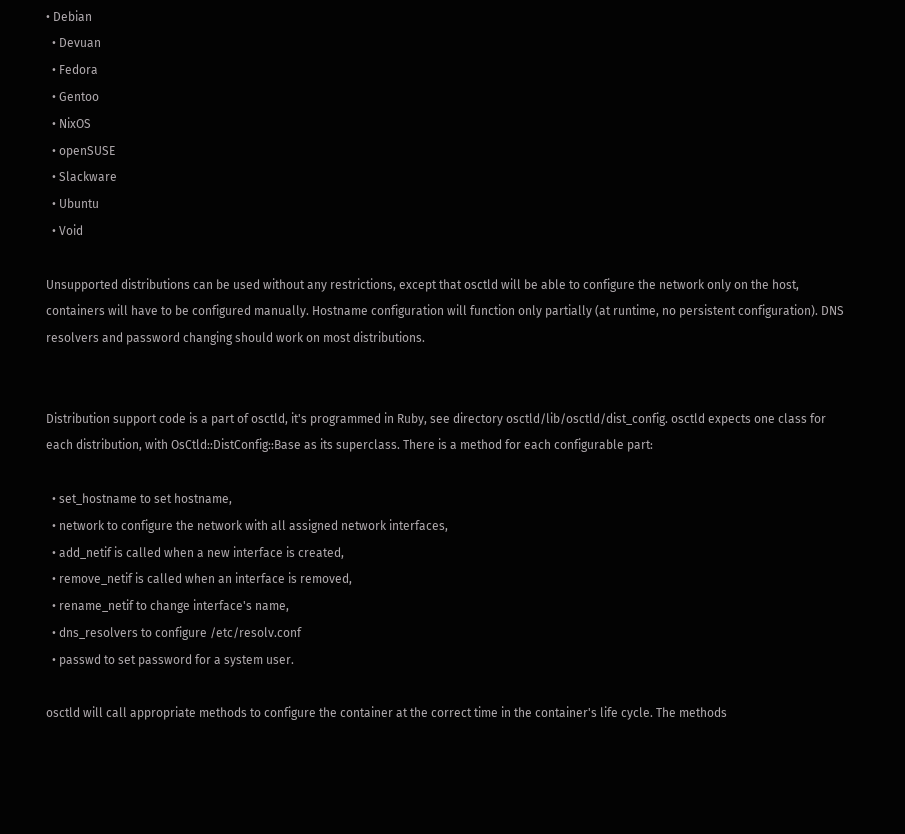• Debian
  • Devuan
  • Fedora
  • Gentoo
  • NixOS
  • openSUSE
  • Slackware
  • Ubuntu
  • Void

Unsupported distributions can be used without any restrictions, except that osctld will be able to configure the network only on the host, containers will have to be configured manually. Hostname configuration will function only partially (at runtime, no persistent configuration). DNS resolvers and password changing should work on most distributions.


Distribution support code is a part of osctld, it's programmed in Ruby, see directory osctld/lib/osctld/dist_config. osctld expects one class for each distribution, with OsCtld::DistConfig::Base as its superclass. There is a method for each configurable part:

  • set_hostname to set hostname,
  • network to configure the network with all assigned network interfaces,
  • add_netif is called when a new interface is created,
  • remove_netif is called when an interface is removed,
  • rename_netif to change interface's name,
  • dns_resolvers to configure /etc/resolv.conf
  • passwd to set password for a system user.

osctld will call appropriate methods to configure the container at the correct time in the container's life cycle. The methods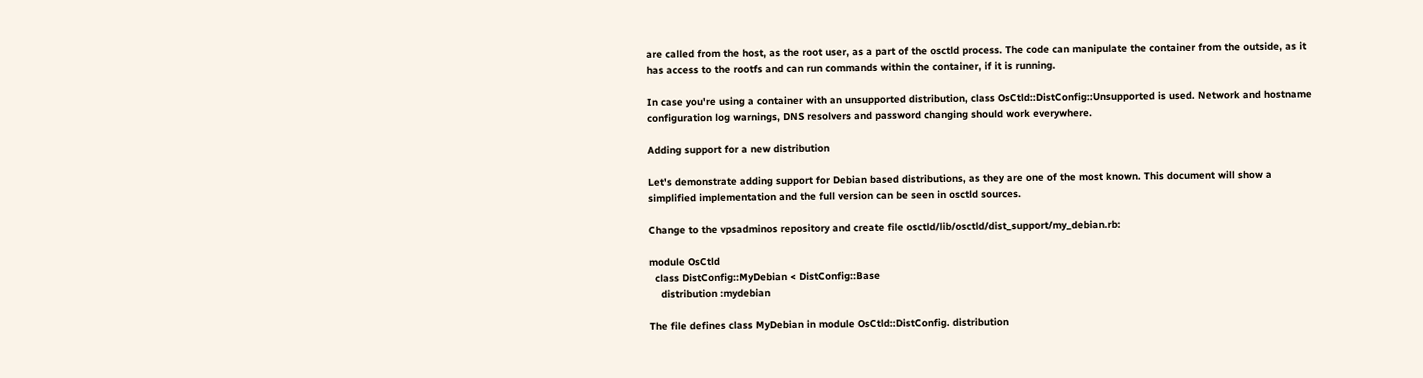are called from the host, as the root user, as a part of the osctld process. The code can manipulate the container from the outside, as it has access to the rootfs and can run commands within the container, if it is running.

In case you're using a container with an unsupported distribution, class OsCtld::DistConfig::Unsupported is used. Network and hostname configuration log warnings, DNS resolvers and password changing should work everywhere.

Adding support for a new distribution

Let's demonstrate adding support for Debian based distributions, as they are one of the most known. This document will show a simplified implementation and the full version can be seen in osctld sources.

Change to the vpsadminos repository and create file osctld/lib/osctld/dist_support/my_debian.rb:

module OsCtld
  class DistConfig::MyDebian < DistConfig::Base
    distribution :mydebian

The file defines class MyDebian in module OsCtld::DistConfig. distribution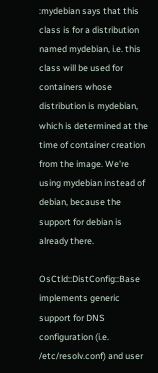:mydebian says that this class is for a distribution named mydebian, i.e. this class will be used for containers whose distribution is mydebian, which is determined at the time of container creation from the image. We're using mydebian instead of debian, because the support for debian is already there.

OsCtld::DistConfig::Base implements generic support for DNS configuration (i.e. /etc/resolv.conf) and user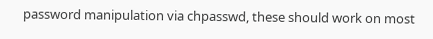password manipulation via chpasswd, these should work on most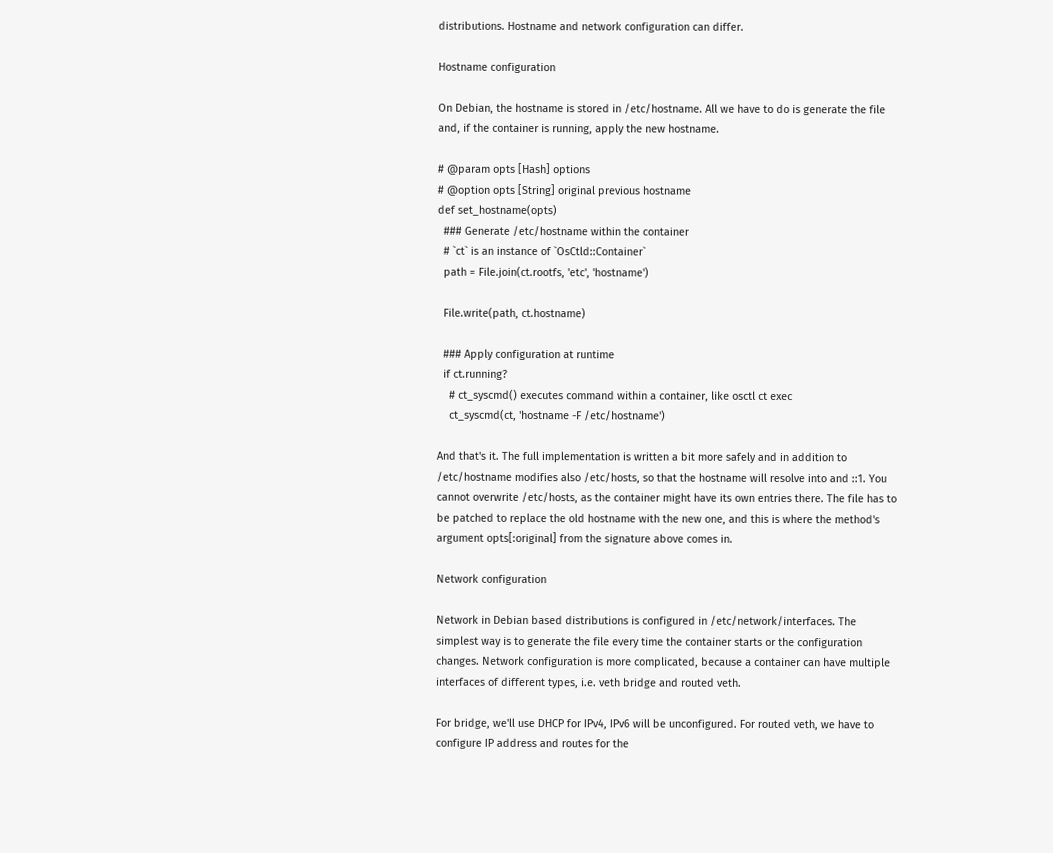distributions. Hostname and network configuration can differ.

Hostname configuration

On Debian, the hostname is stored in /etc/hostname. All we have to do is generate the file and, if the container is running, apply the new hostname.

# @param opts [Hash] options
# @option opts [String] original previous hostname
def set_hostname(opts)
  ### Generate /etc/hostname within the container
  # `ct` is an instance of `OsCtld::Container`
  path = File.join(ct.rootfs, 'etc', 'hostname')

  File.write(path, ct.hostname)

  ### Apply configuration at runtime
  if ct.running?
    # ct_syscmd() executes command within a container, like osctl ct exec
    ct_syscmd(ct, 'hostname -F /etc/hostname')

And that's it. The full implementation is written a bit more safely and in addition to /etc/hostname modifies also /etc/hosts, so that the hostname will resolve into and ::1. You cannot overwrite /etc/hosts, as the container might have its own entries there. The file has to be patched to replace the old hostname with the new one, and this is where the method's argument opts[:original] from the signature above comes in.

Network configuration

Network in Debian based distributions is configured in /etc/network/interfaces. The simplest way is to generate the file every time the container starts or the configuration changes. Network configuration is more complicated, because a container can have multiple interfaces of different types, i.e. veth bridge and routed veth.

For bridge, we'll use DHCP for IPv4, IPv6 will be unconfigured. For routed veth, we have to configure IP address and routes for the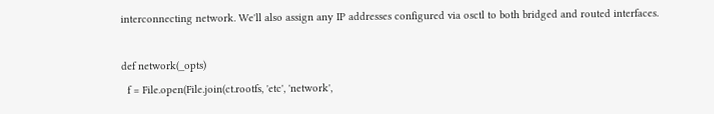interconnecting network. We'll also assign any IP addresses configured via osctl to both bridged and routed interfaces.

def network(_opts)
  f = File.open(File.join(ct.rootfs, 'etc', 'network',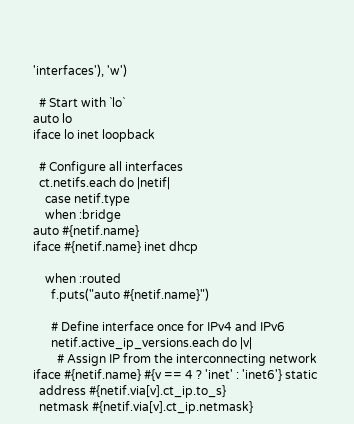'interfaces'), 'w')

  # Start with `lo`
auto lo
iface lo inet loopback

  # Configure all interfaces
  ct.netifs.each do |netif|
    case netif.type
    when :bridge
auto #{netif.name}
iface #{netif.name} inet dhcp

    when :routed
      f.puts("auto #{netif.name}")

      # Define interface once for IPv4 and IPv6
      netif.active_ip_versions.each do |v|
        # Assign IP from the interconnecting network
iface #{netif.name} #{v == 4 ? 'inet' : 'inet6'} static
  address #{netif.via[v].ct_ip.to_s}
  netmask #{netif.via[v].ct_ip.netmask}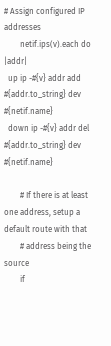# Assign configured IP addresses
        netif.ips(v).each do |addr|
  up ip -#{v} addr add #{addr.to_string} dev #{netif.name}
  down ip -#{v} addr del #{addr.to_string} dev #{netif.name}

        # If there is at least one address, setup a default route with that
        # address being the source
        if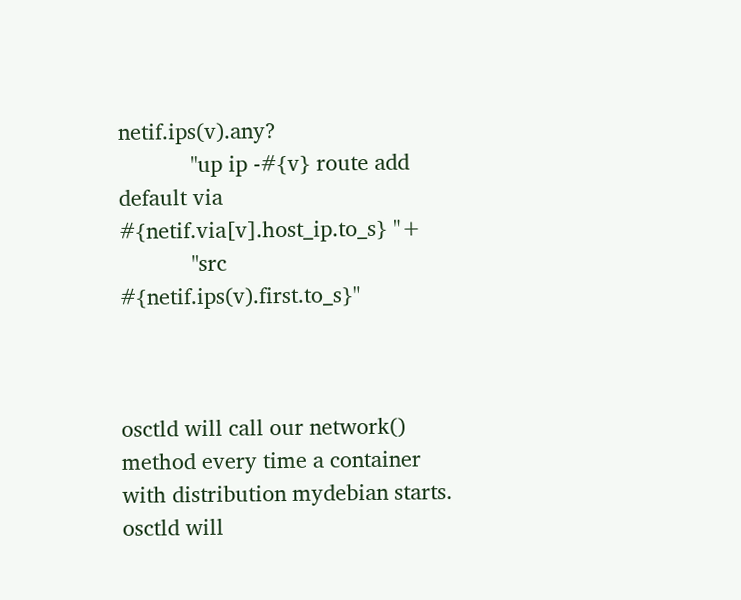netif.ips(v).any?
            "up ip -#{v} route add default via #{netif.via[v].host_ip.to_s} "+
            "src #{netif.ips(v).first.to_s}"



osctld will call our network() method every time a container with distribution mydebian starts. osctld will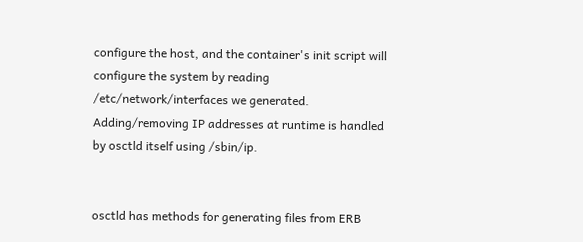configure the host, and the container's init script will configure the system by reading /etc/network/interfaces we generated. Adding/removing IP addresses at runtime is handled by osctld itself using /sbin/ip.


osctld has methods for generating files from ERB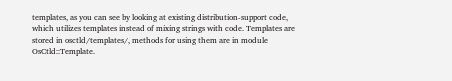templates, as you can see by looking at existing distribution-support code, which utilizes templates instead of mixing strings with code. Templates are stored in osctld/templates/, methods for using them are in module OsCtld::Template.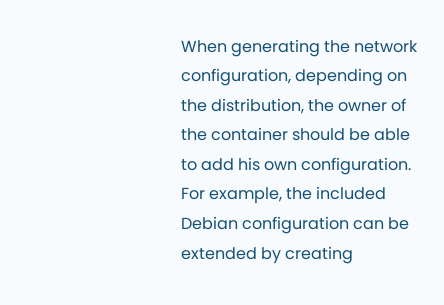When generating the network configuration, depending on the distribution, the owner of the container should be able to add his own configuration. For example, the included Debian configuration can be extended by creating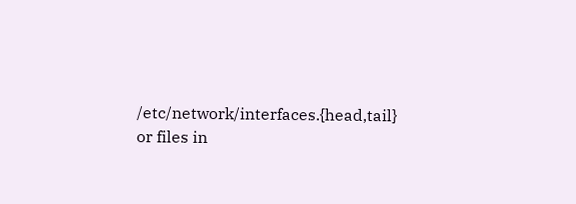/etc/network/interfaces.{head,tail} or files in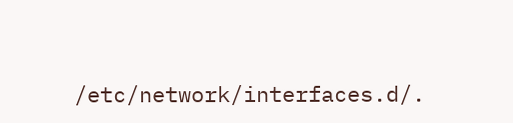/etc/network/interfaces.d/.